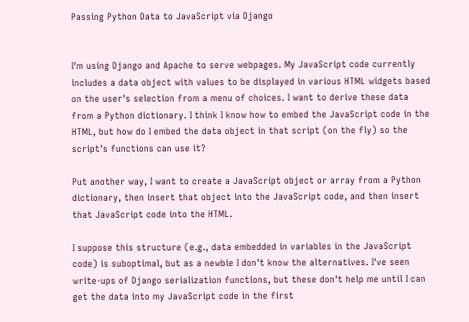Passing Python Data to JavaScript via Django


I'm using Django and Apache to serve webpages. My JavaScript code currently includes a data object with values to be displayed in various HTML widgets based on the user's selection from a menu of choices. I want to derive these data from a Python dictionary. I think I know how to embed the JavaScript code in the HTML, but how do I embed the data object in that script (on the fly) so the script's functions can use it?

Put another way, I want to create a JavaScript object or array from a Python dictionary, then insert that object into the JavaScript code, and then insert that JavaScript code into the HTML.

I suppose this structure (e.g., data embedded in variables in the JavaScript code) is suboptimal, but as a newbie I don't know the alternatives. I've seen write-ups of Django serialization functions, but these don't help me until I can get the data into my JavaScript code in the first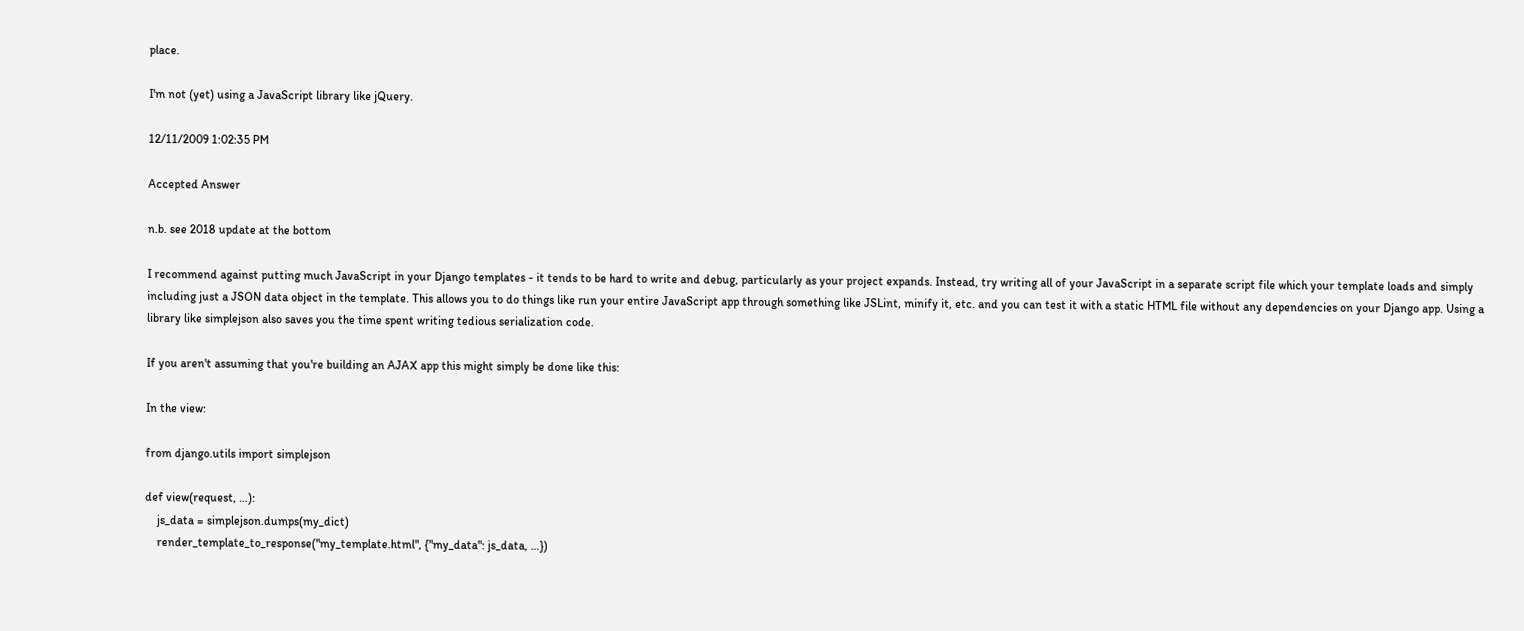place.

I'm not (yet) using a JavaScript library like jQuery.

12/11/2009 1:02:35 PM

Accepted Answer

n.b. see 2018 update at the bottom

I recommend against putting much JavaScript in your Django templates - it tends to be hard to write and debug, particularly as your project expands. Instead, try writing all of your JavaScript in a separate script file which your template loads and simply including just a JSON data object in the template. This allows you to do things like run your entire JavaScript app through something like JSLint, minify it, etc. and you can test it with a static HTML file without any dependencies on your Django app. Using a library like simplejson also saves you the time spent writing tedious serialization code.

If you aren't assuming that you're building an AJAX app this might simply be done like this:

In the view:

from django.utils import simplejson

def view(request, …):
    js_data = simplejson.dumps(my_dict)
    render_template_to_response("my_template.html", {"my_data": js_data, …})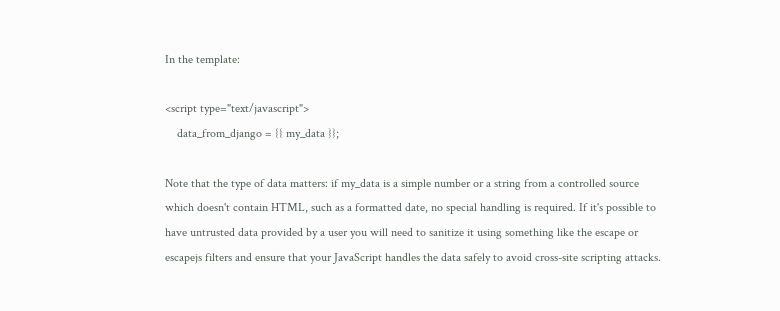In the template:

<script type="text/javascript">
    data_from_django = {{ my_data }};

Note that the type of data matters: if my_data is a simple number or a string from a controlled source which doesn't contain HTML, such as a formatted date, no special handling is required. If it's possible to have untrusted data provided by a user you will need to sanitize it using something like the escape or escapejs filters and ensure that your JavaScript handles the data safely to avoid cross-site scripting attacks.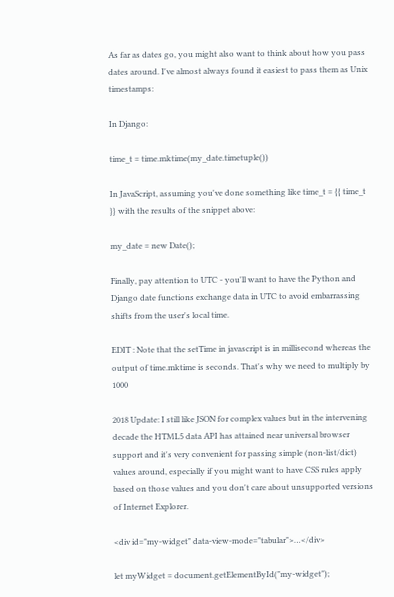As far as dates go, you might also want to think about how you pass dates around. I've almost always found it easiest to pass them as Unix timestamps:

In Django:

time_t = time.mktime(my_date.timetuple())

In JavaScript, assuming you've done something like time_t = {{ time_t }} with the results of the snippet above:

my_date = new Date();

Finally, pay attention to UTC - you'll want to have the Python and Django date functions exchange data in UTC to avoid embarrassing shifts from the user's local time.

EDIT : Note that the setTime in javascript is in millisecond whereas the output of time.mktime is seconds. That's why we need to multiply by 1000

2018 Update: I still like JSON for complex values but in the intervening decade the HTML5 data API has attained near universal browser support and it's very convenient for passing simple (non-list/dict) values around, especially if you might want to have CSS rules apply based on those values and you don't care about unsupported versions of Internet Explorer.

<div id="my-widget" data-view-mode="tabular">…</div>

let myWidget = document.getElementById("my-widget");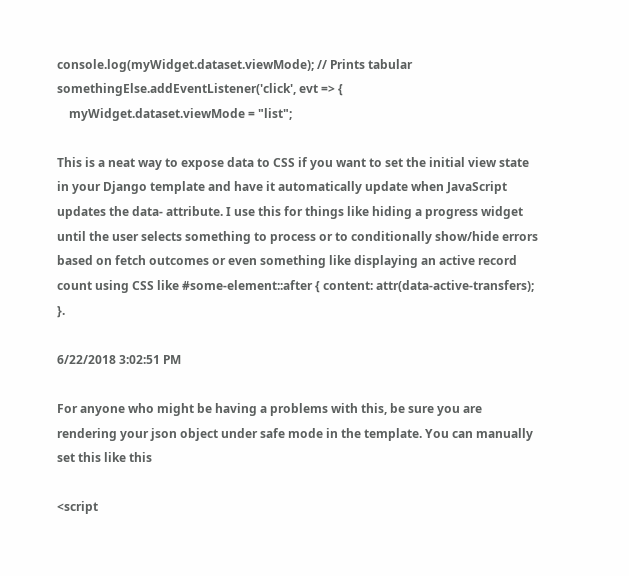console.log(myWidget.dataset.viewMode); // Prints tabular
somethingElse.addEventListener('click', evt => {
    myWidget.dataset.viewMode = "list";

This is a neat way to expose data to CSS if you want to set the initial view state in your Django template and have it automatically update when JavaScript updates the data- attribute. I use this for things like hiding a progress widget until the user selects something to process or to conditionally show/hide errors based on fetch outcomes or even something like displaying an active record count using CSS like #some-element::after { content: attr(data-active-transfers); }.

6/22/2018 3:02:51 PM

For anyone who might be having a problems with this, be sure you are rendering your json object under safe mode in the template. You can manually set this like this

<script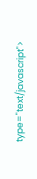type="text/javascript">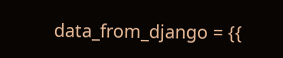data_from_django = {{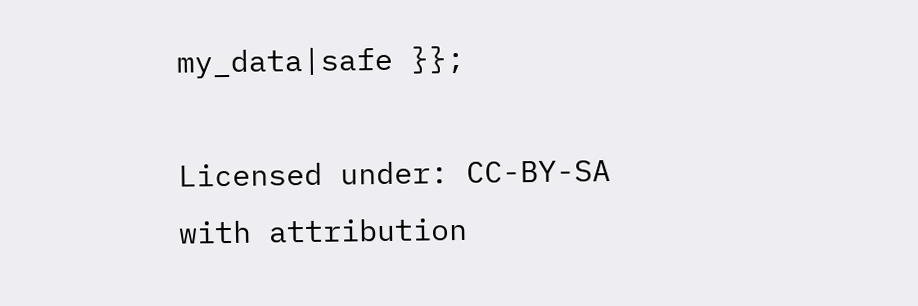my_data|safe }};

Licensed under: CC-BY-SA with attribution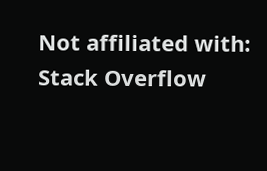Not affiliated with: Stack Overflow